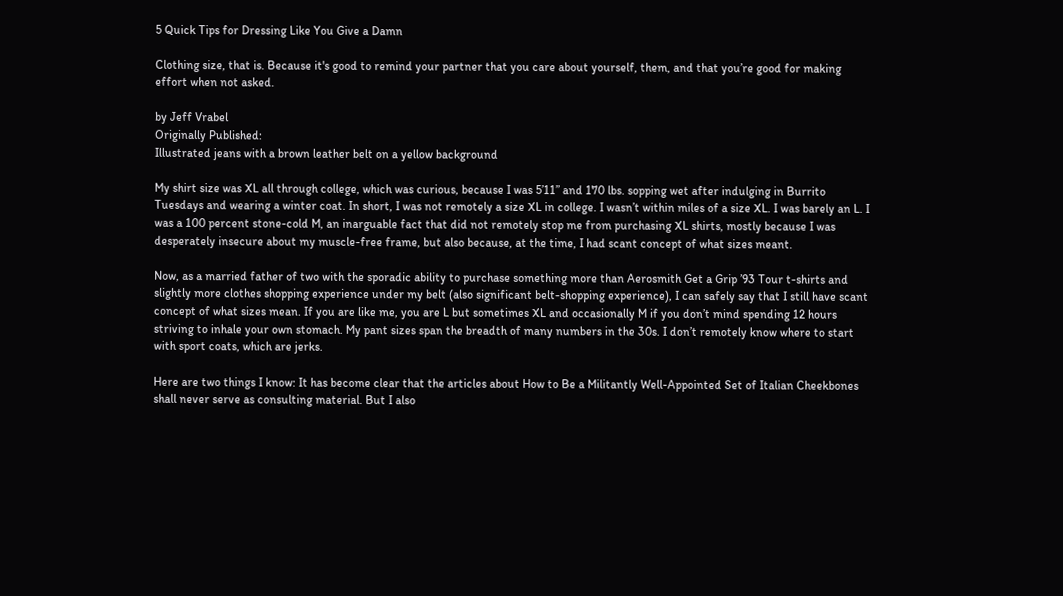5 Quick Tips for Dressing Like You Give a Damn

Clothing size, that is. Because it's good to remind your partner that you care about yourself, them, and that you’re good for making effort when not asked.

by Jeff Vrabel
Originally Published:
Illustrated jeans with a brown leather belt on a yellow background

My shirt size was XL all through college, which was curious, because I was 5’11” and 170 lbs. sopping wet after indulging in Burrito Tuesdays and wearing a winter coat. In short, I was not remotely a size XL in college. I wasn’t within miles of a size XL. I was barely an L. I was a 100 percent stone-cold M, an inarguable fact that did not remotely stop me from purchasing XL shirts, mostly because I was desperately insecure about my muscle-free frame, but also because, at the time, I had scant concept of what sizes meant.

Now, as a married father of two with the sporadic ability to purchase something more than Aerosmith Get a Grip ’93 Tour t-shirts and slightly more clothes shopping experience under my belt (also significant belt-shopping experience), I can safely say that I still have scant concept of what sizes mean. If you are like me, you are L but sometimes XL and occasionally M if you don’t mind spending 12 hours striving to inhale your own stomach. My pant sizes span the breadth of many numbers in the 30s. I don’t remotely know where to start with sport coats, which are jerks.

Here are two things I know: It has become clear that the articles about How to Be a Militantly Well-Appointed Set of Italian Cheekbones shall never serve as consulting material. But I also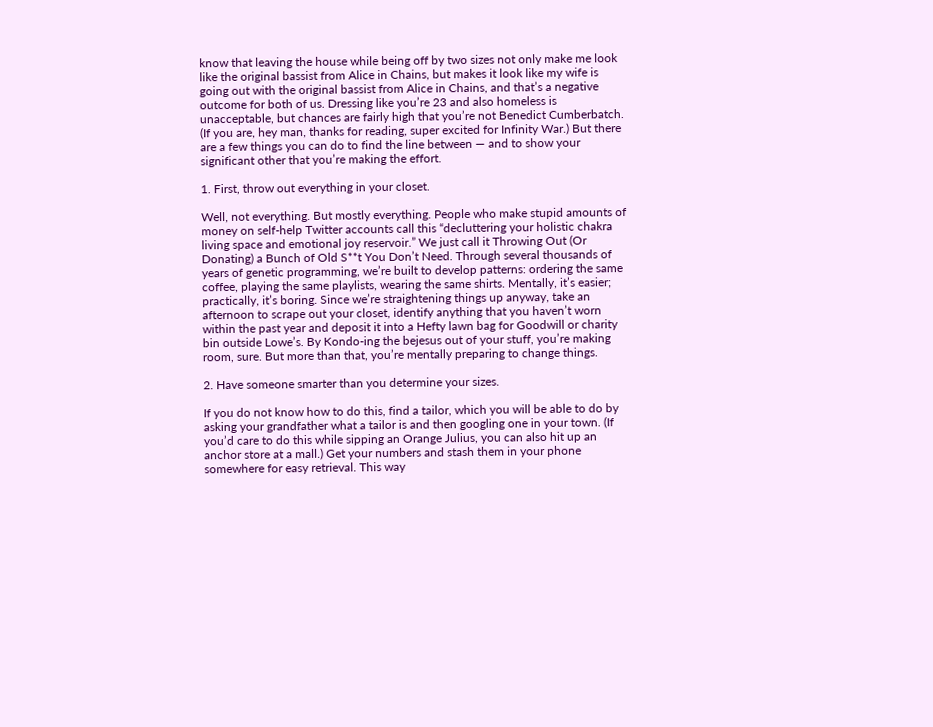know that leaving the house while being off by two sizes not only make me look like the original bassist from Alice in Chains, but makes it look like my wife is going out with the original bassist from Alice in Chains, and that’s a negative outcome for both of us. Dressing like you’re 23 and also homeless is unacceptable, but chances are fairly high that you’re not Benedict Cumberbatch. (If you are, hey man, thanks for reading, super excited for Infinity War.) But there are a few things you can do to find the line between — and to show your significant other that you’re making the effort.

1. First, throw out everything in your closet.

Well, not everything. But mostly everything. People who make stupid amounts of money on self-help Twitter accounts call this “decluttering your holistic chakra living space and emotional joy reservoir.” We just call it Throwing Out (Or Donating) a Bunch of Old S**t You Don’t Need. Through several thousands of years of genetic programming, we’re built to develop patterns: ordering the same coffee, playing the same playlists, wearing the same shirts. Mentally, it’s easier; practically, it’s boring. Since we’re straightening things up anyway, take an afternoon to scrape out your closet, identify anything that you haven’t worn within the past year and deposit it into a Hefty lawn bag for Goodwill or charity bin outside Lowe’s. By Kondo-ing the bejesus out of your stuff, you’re making room, sure. But more than that, you’re mentally preparing to change things.

2. Have someone smarter than you determine your sizes.

If you do not know how to do this, find a tailor, which you will be able to do by asking your grandfather what a tailor is and then googling one in your town. (If you’d care to do this while sipping an Orange Julius, you can also hit up an anchor store at a mall.) Get your numbers and stash them in your phone somewhere for easy retrieval. This way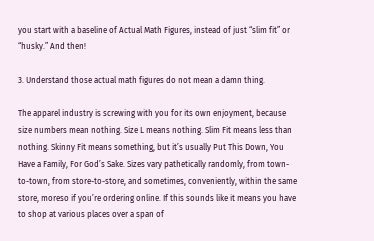you start with a baseline of Actual Math Figures, instead of just “slim fit” or “husky.” And then!

3. Understand those actual math figures do not mean a damn thing.

The apparel industry is screwing with you for its own enjoyment, because size numbers mean nothing. Size L means nothing. Slim Fit means less than nothing. Skinny Fit means something, but it’s usually Put This Down, You Have a Family, For God’s Sake. Sizes vary pathetically randomly, from town-to-town, from store-to-store, and sometimes, conveniently, within the same store, moreso if you’re ordering online. If this sounds like it means you have to shop at various places over a span of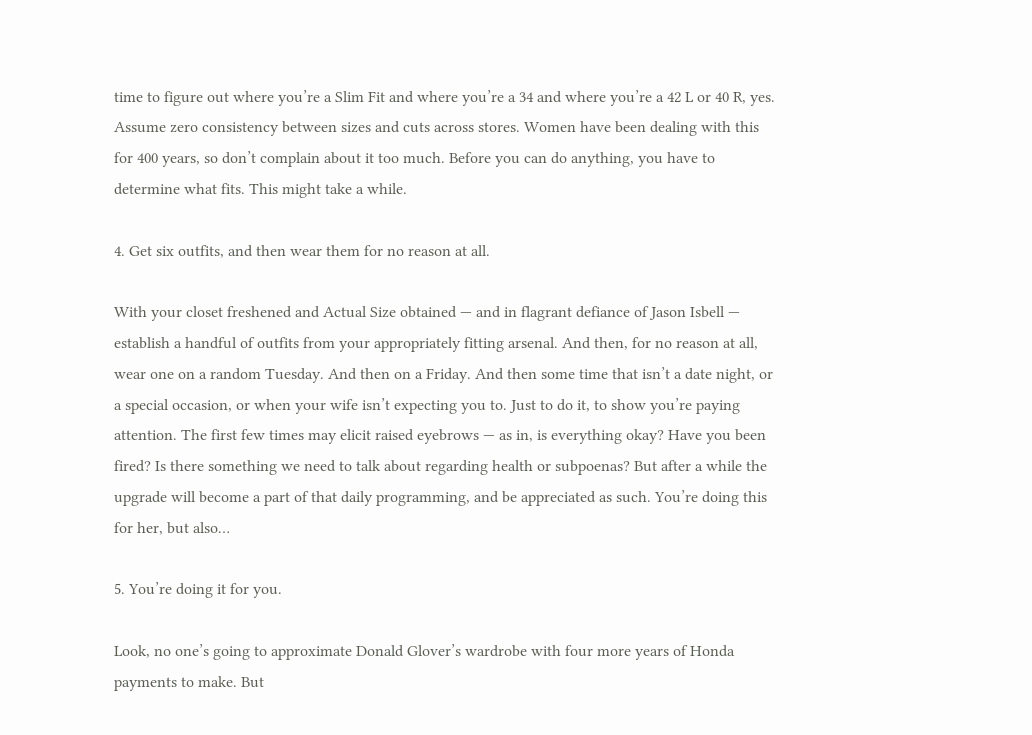time to figure out where you’re a Slim Fit and where you’re a 34 and where you’re a 42 L or 40 R, yes. Assume zero consistency between sizes and cuts across stores. Women have been dealing with this for 400 years, so don’t complain about it too much. Before you can do anything, you have to determine what fits. This might take a while.

4. Get six outfits, and then wear them for no reason at all.

With your closet freshened and Actual Size obtained — and in flagrant defiance of Jason Isbell — establish a handful of outfits from your appropriately fitting arsenal. And then, for no reason at all, wear one on a random Tuesday. And then on a Friday. And then some time that isn’t a date night, or a special occasion, or when your wife isn’t expecting you to. Just to do it, to show you’re paying attention. The first few times may elicit raised eyebrows — as in, is everything okay? Have you been fired? Is there something we need to talk about regarding health or subpoenas? But after a while the upgrade will become a part of that daily programming, and be appreciated as such. You’re doing this for her, but also…

5. You’re doing it for you.

Look, no one’s going to approximate Donald Glover’s wardrobe with four more years of Honda payments to make. But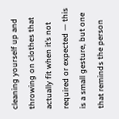cleaning yourself up and throwing on clothes that actually fit when it’s not required or expected — this is a small gesture, but one that reminds the person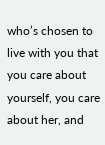who’s chosen to live with you that you care about yourself, you care about her, and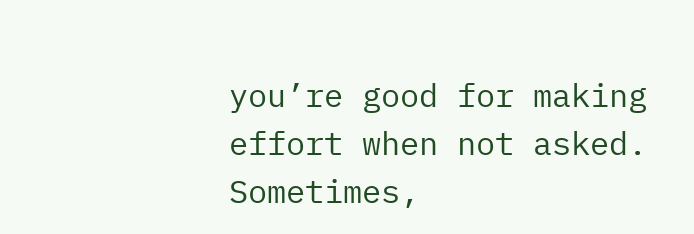you’re good for making effort when not asked. Sometimes,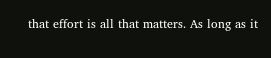that effort is all that matters. As long as it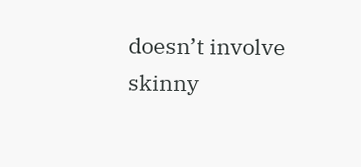doesn’t involve skinny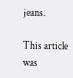jeans.

This article was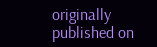originally published on